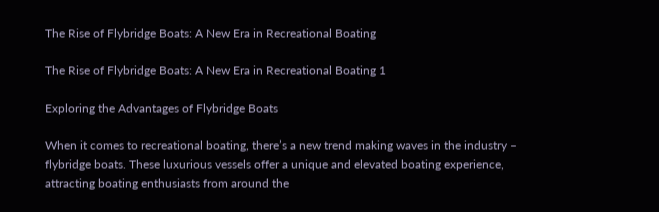The Rise of Flybridge Boats: A New Era in Recreational Boating

The Rise of Flybridge Boats: A New Era in Recreational Boating 1

Exploring the Advantages of Flybridge Boats

When it comes to recreational boating, there’s a new trend making waves in the industry – flybridge boats. These luxurious vessels offer a unique and elevated boating experience, attracting boating enthusiasts from around the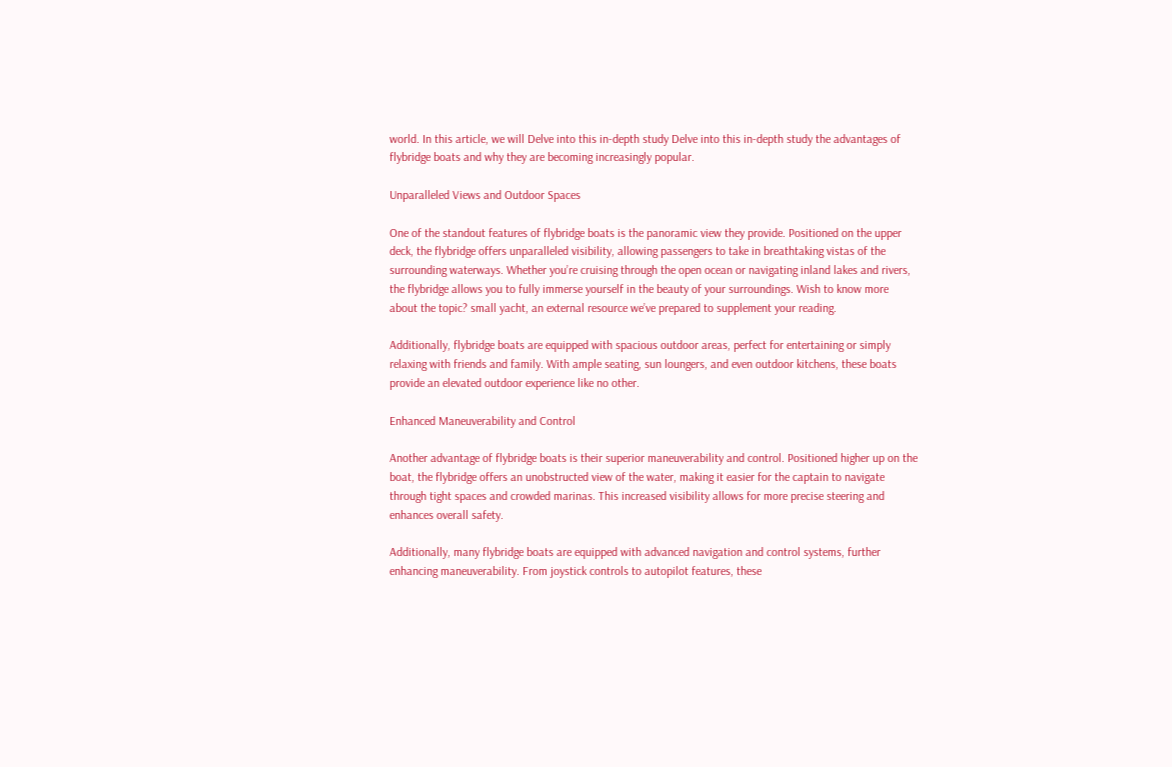world. In this article, we will Delve into this in-depth study Delve into this in-depth study the advantages of flybridge boats and why they are becoming increasingly popular.

Unparalleled Views and Outdoor Spaces

One of the standout features of flybridge boats is the panoramic view they provide. Positioned on the upper deck, the flybridge offers unparalleled visibility, allowing passengers to take in breathtaking vistas of the surrounding waterways. Whether you’re cruising through the open ocean or navigating inland lakes and rivers, the flybridge allows you to fully immerse yourself in the beauty of your surroundings. Wish to know more about the topic? small yacht, an external resource we’ve prepared to supplement your reading.

Additionally, flybridge boats are equipped with spacious outdoor areas, perfect for entertaining or simply relaxing with friends and family. With ample seating, sun loungers, and even outdoor kitchens, these boats provide an elevated outdoor experience like no other.

Enhanced Maneuverability and Control

Another advantage of flybridge boats is their superior maneuverability and control. Positioned higher up on the boat, the flybridge offers an unobstructed view of the water, making it easier for the captain to navigate through tight spaces and crowded marinas. This increased visibility allows for more precise steering and enhances overall safety.

Additionally, many flybridge boats are equipped with advanced navigation and control systems, further enhancing maneuverability. From joystick controls to autopilot features, these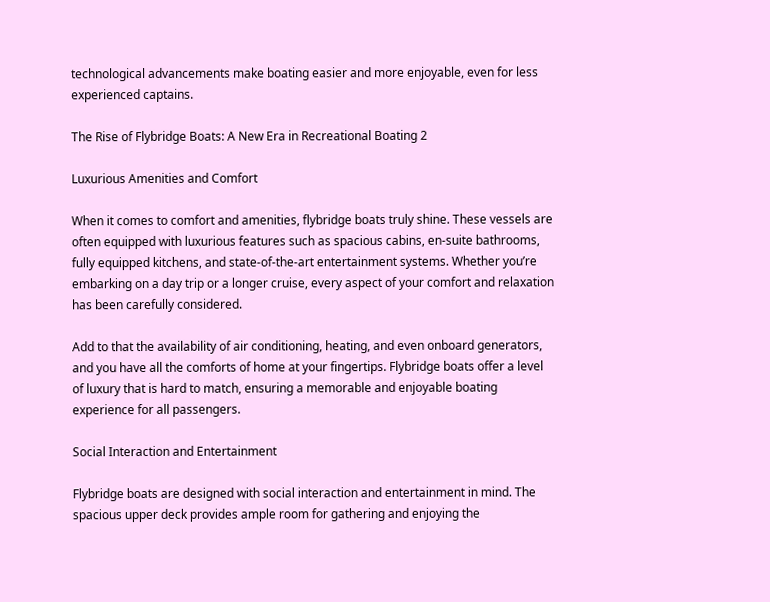technological advancements make boating easier and more enjoyable, even for less experienced captains.

The Rise of Flybridge Boats: A New Era in Recreational Boating 2

Luxurious Amenities and Comfort

When it comes to comfort and amenities, flybridge boats truly shine. These vessels are often equipped with luxurious features such as spacious cabins, en-suite bathrooms, fully equipped kitchens, and state-of-the-art entertainment systems. Whether you’re embarking on a day trip or a longer cruise, every aspect of your comfort and relaxation has been carefully considered.

Add to that the availability of air conditioning, heating, and even onboard generators, and you have all the comforts of home at your fingertips. Flybridge boats offer a level of luxury that is hard to match, ensuring a memorable and enjoyable boating experience for all passengers.

Social Interaction and Entertainment

Flybridge boats are designed with social interaction and entertainment in mind. The spacious upper deck provides ample room for gathering and enjoying the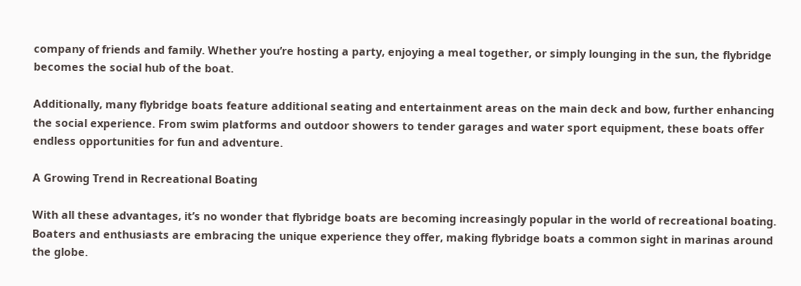company of friends and family. Whether you’re hosting a party, enjoying a meal together, or simply lounging in the sun, the flybridge becomes the social hub of the boat.

Additionally, many flybridge boats feature additional seating and entertainment areas on the main deck and bow, further enhancing the social experience. From swim platforms and outdoor showers to tender garages and water sport equipment, these boats offer endless opportunities for fun and adventure.

A Growing Trend in Recreational Boating

With all these advantages, it’s no wonder that flybridge boats are becoming increasingly popular in the world of recreational boating. Boaters and enthusiasts are embracing the unique experience they offer, making flybridge boats a common sight in marinas around the globe.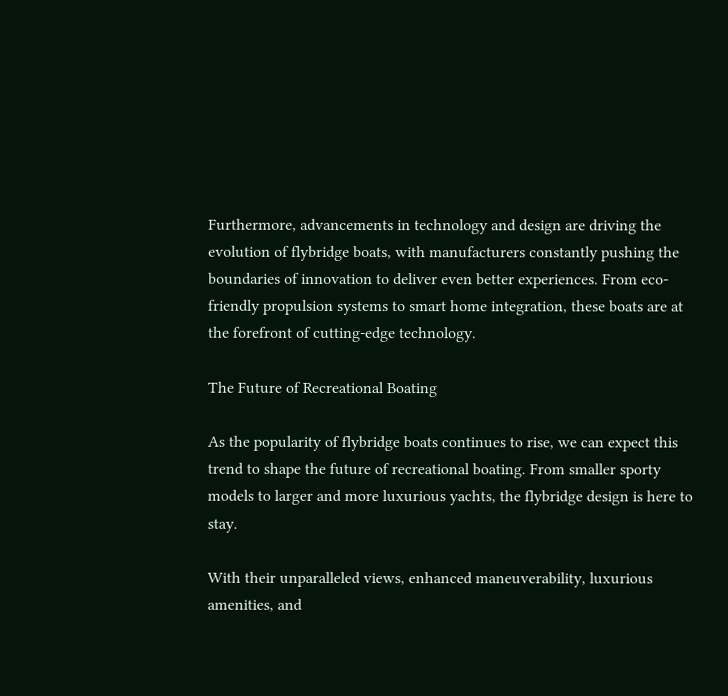Furthermore, advancements in technology and design are driving the evolution of flybridge boats, with manufacturers constantly pushing the boundaries of innovation to deliver even better experiences. From eco-friendly propulsion systems to smart home integration, these boats are at the forefront of cutting-edge technology.

The Future of Recreational Boating

As the popularity of flybridge boats continues to rise, we can expect this trend to shape the future of recreational boating. From smaller sporty models to larger and more luxurious yachts, the flybridge design is here to stay.

With their unparalleled views, enhanced maneuverability, luxurious amenities, and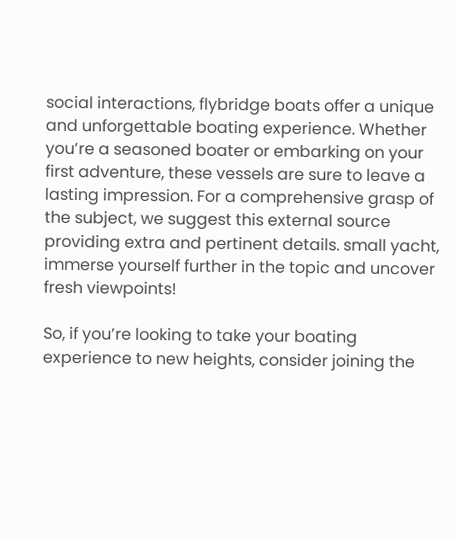social interactions, flybridge boats offer a unique and unforgettable boating experience. Whether you’re a seasoned boater or embarking on your first adventure, these vessels are sure to leave a lasting impression. For a comprehensive grasp of the subject, we suggest this external source providing extra and pertinent details. small yacht, immerse yourself further in the topic and uncover fresh viewpoints!

So, if you’re looking to take your boating experience to new heights, consider joining the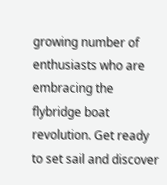growing number of enthusiasts who are embracing the flybridge boat revolution. Get ready to set sail and discover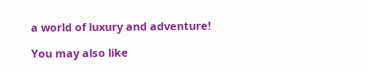a world of luxury and adventure!

You may also like